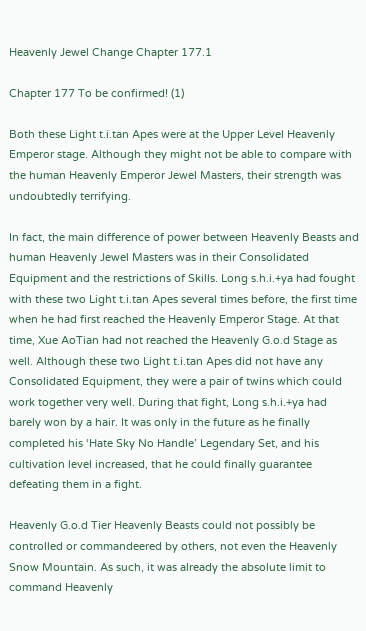Heavenly Jewel Change Chapter 177.1

Chapter 177 To be confirmed! (1)

Both these Light t.i.tan Apes were at the Upper Level Heavenly Emperor stage. Although they might not be able to compare with the human Heavenly Emperor Jewel Masters, their strength was undoubtedly terrifying.

In fact, the main difference of power between Heavenly Beasts and human Heavenly Jewel Masters was in their Consolidated Equipment and the restrictions of Skills. Long s.h.i.+ya had fought with these two Light t.i.tan Apes several times before, the first time when he had first reached the Heavenly Emperor Stage. At that time, Xue AoTian had not reached the Heavenly G.o.d Stage as well. Although these two Light t.i.tan Apes did not have any Consolidated Equipment, they were a pair of twins which could work together very well. During that fight, Long s.h.i.+ya had barely won by a hair. It was only in the future as he finally completed his ‘Hate Sky No Handle’ Legendary Set, and his cultivation level increased, that he could finally guarantee defeating them in a fight.

Heavenly G.o.d Tier Heavenly Beasts could not possibly be controlled or commandeered by others, not even the Heavenly Snow Mountain. As such, it was already the absolute limit to command Heavenly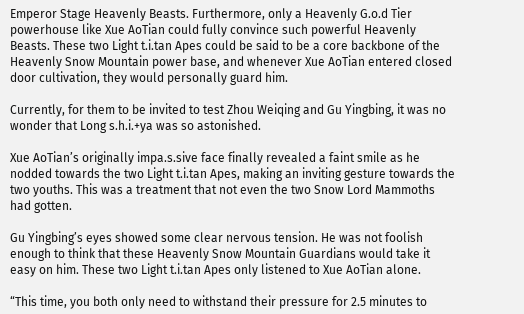Emperor Stage Heavenly Beasts. Furthermore, only a Heavenly G.o.d Tier powerhouse like Xue AoTian could fully convince such powerful Heavenly Beasts. These two Light t.i.tan Apes could be said to be a core backbone of the Heavenly Snow Mountain power base, and whenever Xue AoTian entered closed door cultivation, they would personally guard him.

Currently, for them to be invited to test Zhou Weiqing and Gu Yingbing, it was no wonder that Long s.h.i.+ya was so astonished.

Xue AoTian’s originally impa.s.sive face finally revealed a faint smile as he nodded towards the two Light t.i.tan Apes, making an inviting gesture towards the two youths. This was a treatment that not even the two Snow Lord Mammoths had gotten.

Gu Yingbing’s eyes showed some clear nervous tension. He was not foolish enough to think that these Heavenly Snow Mountain Guardians would take it easy on him. These two Light t.i.tan Apes only listened to Xue AoTian alone.

“This time, you both only need to withstand their pressure for 2.5 minutes to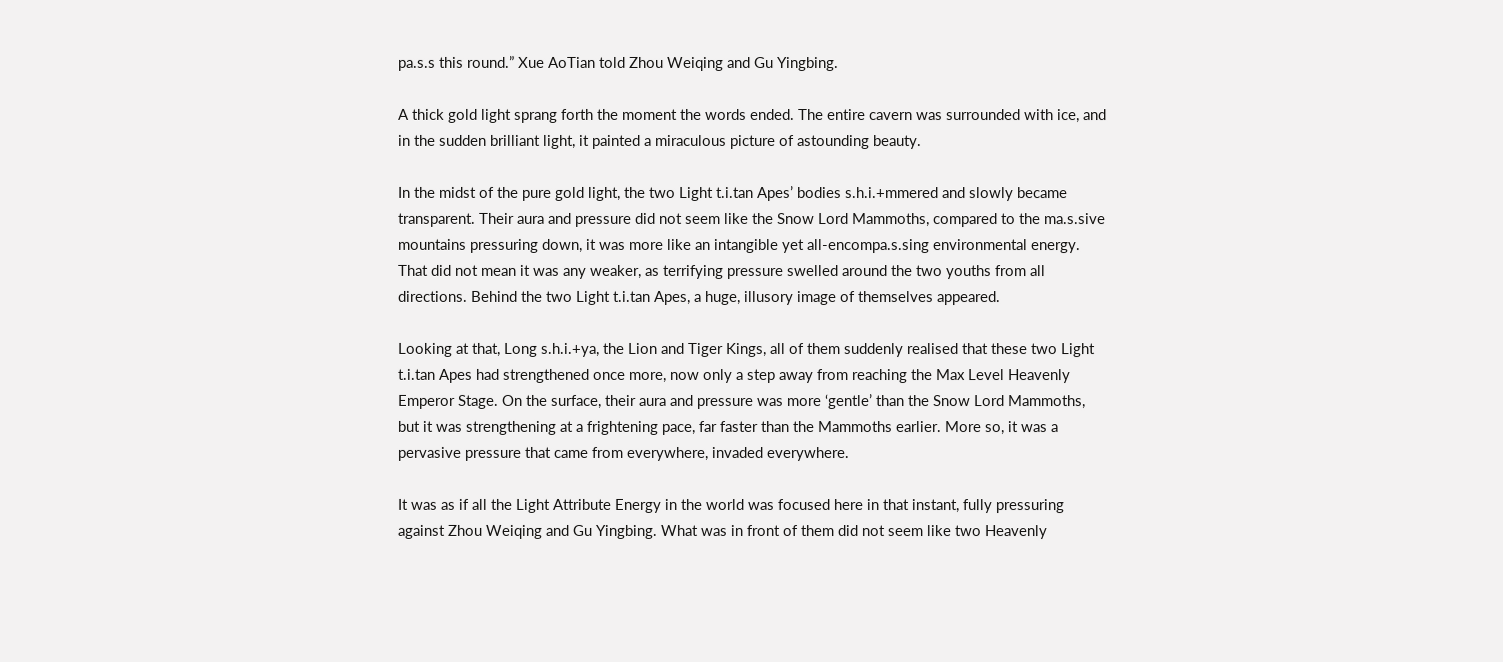pa.s.s this round.” Xue AoTian told Zhou Weiqing and Gu Yingbing.

A thick gold light sprang forth the moment the words ended. The entire cavern was surrounded with ice, and in the sudden brilliant light, it painted a miraculous picture of astounding beauty.

In the midst of the pure gold light, the two Light t.i.tan Apes’ bodies s.h.i.+mmered and slowly became transparent. Their aura and pressure did not seem like the Snow Lord Mammoths, compared to the ma.s.sive mountains pressuring down, it was more like an intangible yet all-encompa.s.sing environmental energy. That did not mean it was any weaker, as terrifying pressure swelled around the two youths from all directions. Behind the two Light t.i.tan Apes, a huge, illusory image of themselves appeared.

Looking at that, Long s.h.i.+ya, the Lion and Tiger Kings, all of them suddenly realised that these two Light t.i.tan Apes had strengthened once more, now only a step away from reaching the Max Level Heavenly Emperor Stage. On the surface, their aura and pressure was more ‘gentle’ than the Snow Lord Mammoths, but it was strengthening at a frightening pace, far faster than the Mammoths earlier. More so, it was a pervasive pressure that came from everywhere, invaded everywhere.

It was as if all the Light Attribute Energy in the world was focused here in that instant, fully pressuring against Zhou Weiqing and Gu Yingbing. What was in front of them did not seem like two Heavenly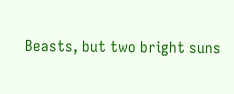Beasts, but two bright suns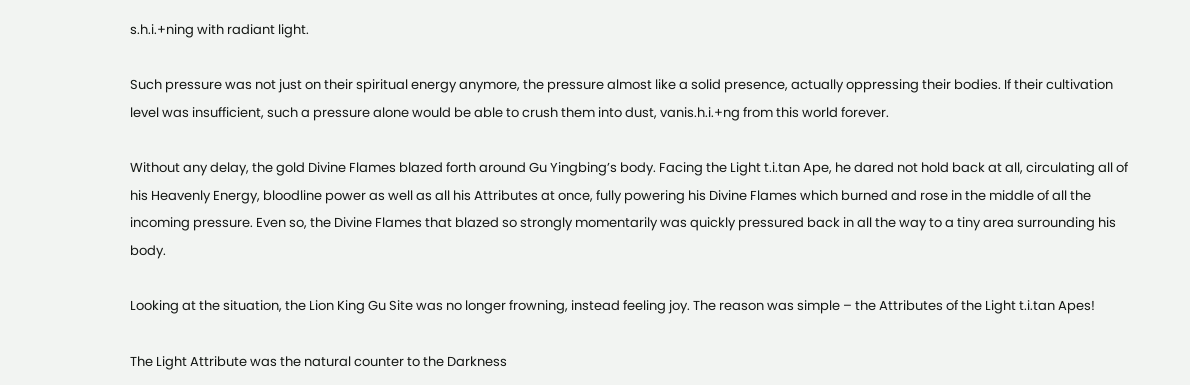s.h.i.+ning with radiant light.

Such pressure was not just on their spiritual energy anymore, the pressure almost like a solid presence, actually oppressing their bodies. If their cultivation level was insufficient, such a pressure alone would be able to crush them into dust, vanis.h.i.+ng from this world forever.

Without any delay, the gold Divine Flames blazed forth around Gu Yingbing’s body. Facing the Light t.i.tan Ape, he dared not hold back at all, circulating all of his Heavenly Energy, bloodline power as well as all his Attributes at once, fully powering his Divine Flames which burned and rose in the middle of all the incoming pressure. Even so, the Divine Flames that blazed so strongly momentarily was quickly pressured back in all the way to a tiny area surrounding his body.

Looking at the situation, the Lion King Gu Site was no longer frowning, instead feeling joy. The reason was simple – the Attributes of the Light t.i.tan Apes!

The Light Attribute was the natural counter to the Darkness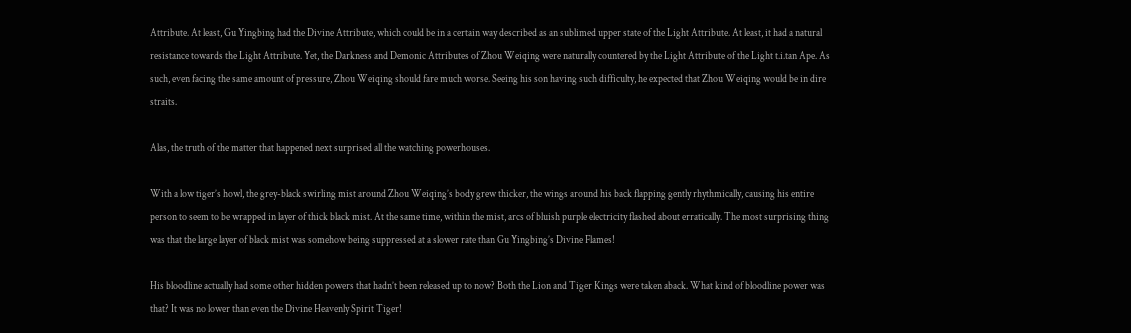Attribute. At least, Gu Yingbing had the Divine Attribute, which could be in a certain way described as an sublimed upper state of the Light Attribute. At least, it had a natural resistance towards the Light Attribute. Yet, the Darkness and Demonic Attributes of Zhou Weiqing were naturally countered by the Light Attribute of the Light t.i.tan Ape. As such, even facing the same amount of pressure, Zhou Weiqing should fare much worse. Seeing his son having such difficulty, he expected that Zhou Weiqing would be in dire straits.

Alas, the truth of the matter that happened next surprised all the watching powerhouses.

With a low tiger’s howl, the grey-black swirling mist around Zhou Weiqing’s body grew thicker, the wings around his back flapping gently rhythmically, causing his entire person to seem to be wrapped in layer of thick black mist. At the same time, within the mist, arcs of bluish purple electricity flashed about erratically. The most surprising thing was that the large layer of black mist was somehow being suppressed at a slower rate than Gu Yingbing’s Divine Flames!

His bloodline actually had some other hidden powers that hadn’t been released up to now? Both the Lion and Tiger Kings were taken aback. What kind of bloodline power was that? It was no lower than even the Divine Heavenly Spirit Tiger!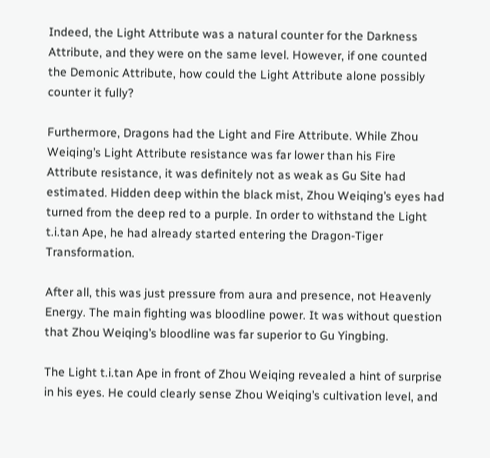Indeed, the Light Attribute was a natural counter for the Darkness Attribute, and they were on the same level. However, if one counted the Demonic Attribute, how could the Light Attribute alone possibly counter it fully?

Furthermore, Dragons had the Light and Fire Attribute. While Zhou Weiqing’s Light Attribute resistance was far lower than his Fire Attribute resistance, it was definitely not as weak as Gu Site had estimated. Hidden deep within the black mist, Zhou Weiqing’s eyes had turned from the deep red to a purple. In order to withstand the Light t.i.tan Ape, he had already started entering the Dragon-Tiger Transformation.

After all, this was just pressure from aura and presence, not Heavenly Energy. The main fighting was bloodline power. It was without question that Zhou Weiqing’s bloodline was far superior to Gu Yingbing.

The Light t.i.tan Ape in front of Zhou Weiqing revealed a hint of surprise in his eyes. He could clearly sense Zhou Weiqing’s cultivation level, and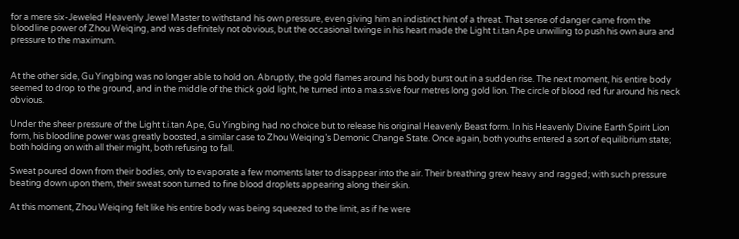for a mere six-Jeweled Heavenly Jewel Master to withstand his own pressure, even giving him an indistinct hint of a threat. That sense of danger came from the bloodline power of Zhou Weiqing, and was definitely not obvious, but the occasional twinge in his heart made the Light t.i.tan Ape unwilling to push his own aura and pressure to the maximum.


At the other side, Gu Yingbing was no longer able to hold on. Abruptly, the gold flames around his body burst out in a sudden rise. The next moment, his entire body seemed to drop to the ground, and in the middle of the thick gold light, he turned into a ma.s.sive four metres long gold lion. The circle of blood red fur around his neck obvious.

Under the sheer pressure of the Light t.i.tan Ape, Gu Yingbing had no choice but to release his original Heavenly Beast form. In his Heavenly Divine Earth Spirit Lion form, his bloodline power was greatly boosted, a similar case to Zhou Weiqing’s Demonic Change State. Once again, both youths entered a sort of equilibrium state; both holding on with all their might, both refusing to fall.

Sweat poured down from their bodies, only to evaporate a few moments later to disappear into the air. Their breathing grew heavy and ragged; with such pressure beating down upon them, their sweat soon turned to fine blood droplets appearing along their skin.

At this moment, Zhou Weiqing felt like his entire body was being squeezed to the limit, as if he were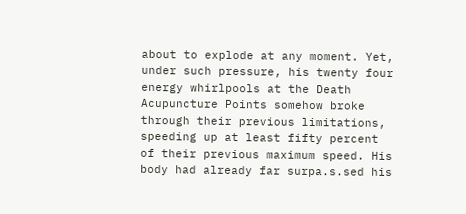about to explode at any moment. Yet, under such pressure, his twenty four energy whirlpools at the Death Acupuncture Points somehow broke through their previous limitations, speeding up at least fifty percent of their previous maximum speed. His body had already far surpa.s.sed his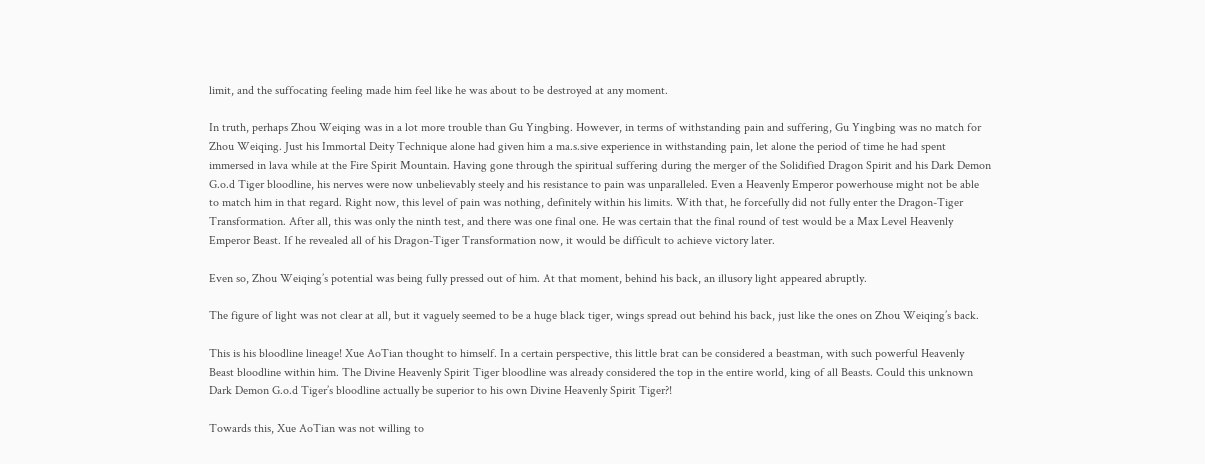limit, and the suffocating feeling made him feel like he was about to be destroyed at any moment.

In truth, perhaps Zhou Weiqing was in a lot more trouble than Gu Yingbing. However, in terms of withstanding pain and suffering, Gu Yingbing was no match for Zhou Weiqing. Just his Immortal Deity Technique alone had given him a ma.s.sive experience in withstanding pain, let alone the period of time he had spent immersed in lava while at the Fire Spirit Mountain. Having gone through the spiritual suffering during the merger of the Solidified Dragon Spirit and his Dark Demon G.o.d Tiger bloodline, his nerves were now unbelievably steely and his resistance to pain was unparalleled. Even a Heavenly Emperor powerhouse might not be able to match him in that regard. Right now, this level of pain was nothing, definitely within his limits. With that, he forcefully did not fully enter the Dragon-Tiger Transformation. After all, this was only the ninth test, and there was one final one. He was certain that the final round of test would be a Max Level Heavenly Emperor Beast. If he revealed all of his Dragon-Tiger Transformation now, it would be difficult to achieve victory later.

Even so, Zhou Weiqing’s potential was being fully pressed out of him. At that moment, behind his back, an illusory light appeared abruptly.

The figure of light was not clear at all, but it vaguely seemed to be a huge black tiger, wings spread out behind his back, just like the ones on Zhou Weiqing’s back.

This is his bloodline lineage! Xue AoTian thought to himself. In a certain perspective, this little brat can be considered a beastman, with such powerful Heavenly Beast bloodline within him. The Divine Heavenly Spirit Tiger bloodline was already considered the top in the entire world, king of all Beasts. Could this unknown Dark Demon G.o.d Tiger’s bloodline actually be superior to his own Divine Heavenly Spirit Tiger?!

Towards this, Xue AoTian was not willing to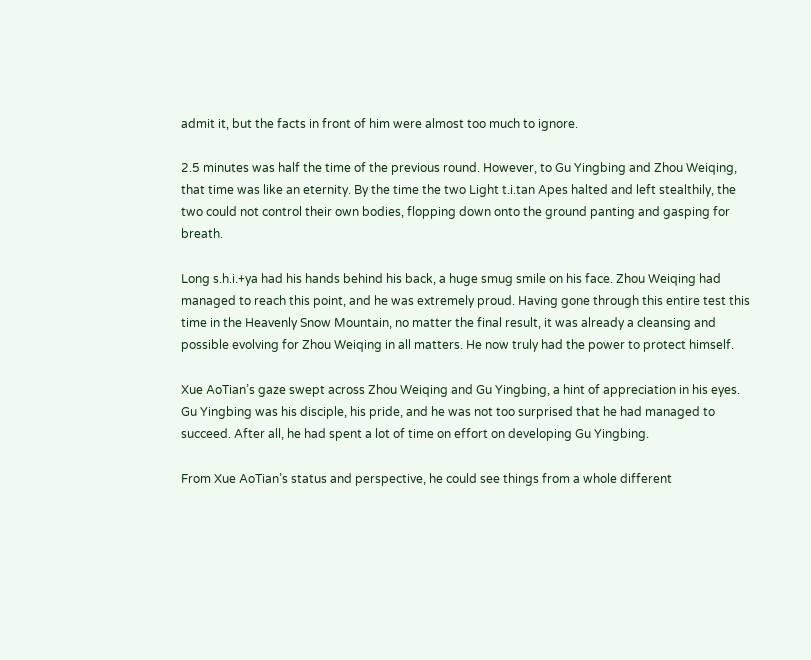admit it, but the facts in front of him were almost too much to ignore.

2.5 minutes was half the time of the previous round. However, to Gu Yingbing and Zhou Weiqing, that time was like an eternity. By the time the two Light t.i.tan Apes halted and left stealthily, the two could not control their own bodies, flopping down onto the ground panting and gasping for breath.

Long s.h.i.+ya had his hands behind his back, a huge smug smile on his face. Zhou Weiqing had managed to reach this point, and he was extremely proud. Having gone through this entire test this time in the Heavenly Snow Mountain, no matter the final result, it was already a cleansing and possible evolving for Zhou Weiqing in all matters. He now truly had the power to protect himself.

Xue AoTian’s gaze swept across Zhou Weiqing and Gu Yingbing, a hint of appreciation in his eyes. Gu Yingbing was his disciple, his pride, and he was not too surprised that he had managed to succeed. After all, he had spent a lot of time on effort on developing Gu Yingbing.

From Xue AoTian’s status and perspective, he could see things from a whole different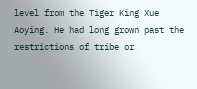level from the Tiger King Xue Aoying. He had long grown past the restrictions of tribe or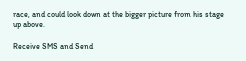race, and could look down at the bigger picture from his stage up above.

Receive SMS and Send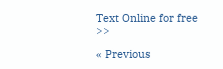Text Online for free >>

« Previous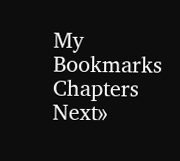My Bookmarks Chapters Next»